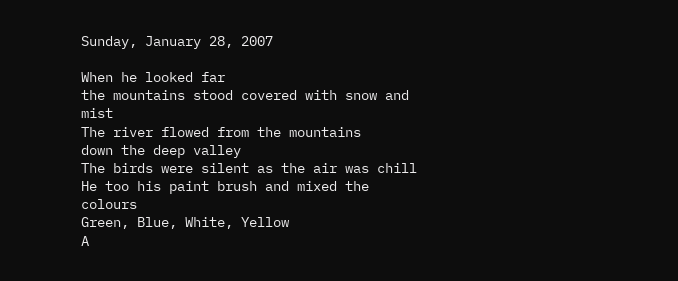Sunday, January 28, 2007

When he looked far
the mountains stood covered with snow and mist
The river flowed from the mountains
down the deep valley
The birds were silent as the air was chill
He too his paint brush and mixed the colours
Green, Blue, White, Yellow
A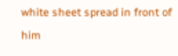white sheet spread in front of him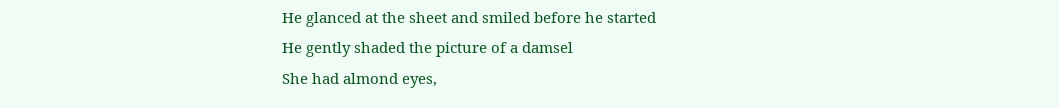He glanced at the sheet and smiled before he started
He gently shaded the picture of a damsel
She had almond eyes,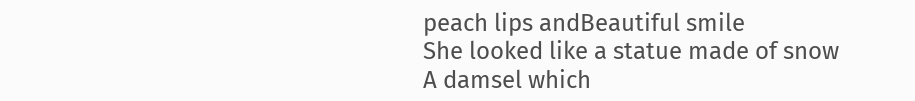peach lips andBeautiful smile
She looked like a statue made of snow
A damsel which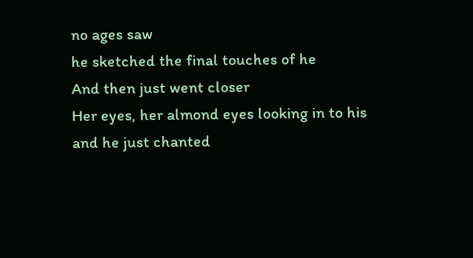no ages saw
he sketched the final touches of he
And then just went closer
Her eyes, her almond eyes looking in to his
and he just chanted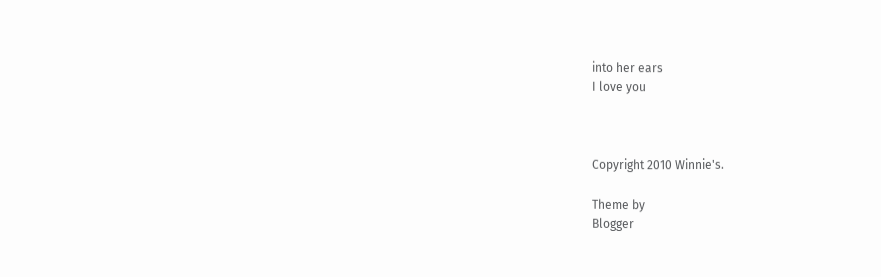into her ears
I love you



Copyright 2010 Winnie's.

Theme by
Blogger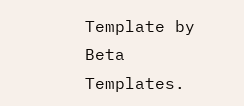Template by Beta Templates.